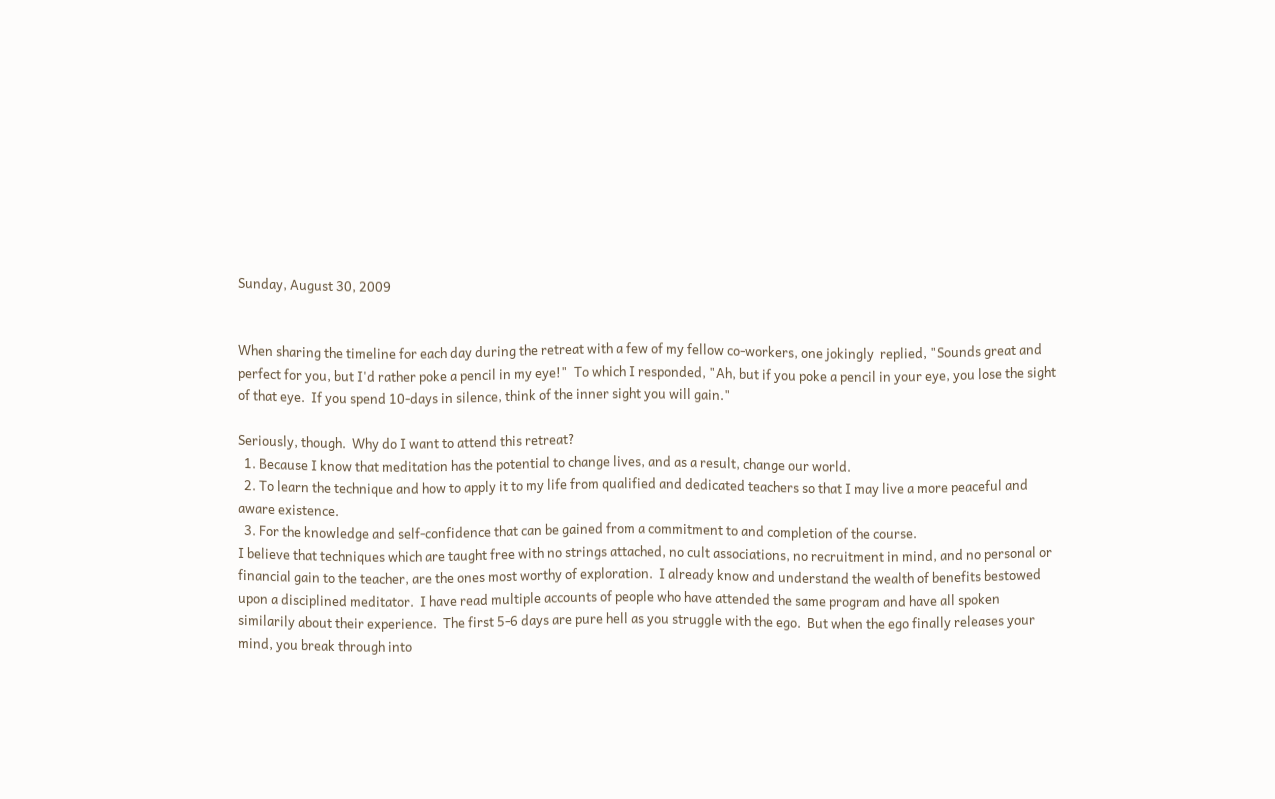Sunday, August 30, 2009


When sharing the timeline for each day during the retreat with a few of my fellow co-workers, one jokingly  replied, "Sounds great and perfect for you, but I'd rather poke a pencil in my eye!"  To which I responded, "Ah, but if you poke a pencil in your eye, you lose the sight of that eye.  If you spend 10-days in silence, think of the inner sight you will gain."

Seriously, though.  Why do I want to attend this retreat?
  1. Because I know that meditation has the potential to change lives, and as a result, change our world.
  2. To learn the technique and how to apply it to my life from qualified and dedicated teachers so that I may live a more peaceful and aware existence.
  3. For the knowledge and self-confidence that can be gained from a commitment to and completion of the course.
I believe that techniques which are taught free with no strings attached, no cult associations, no recruitment in mind, and no personal or financial gain to the teacher, are the ones most worthy of exploration.  I already know and understand the wealth of benefits bestowed upon a disciplined meditator.  I have read multiple accounts of people who have attended the same program and have all spoken similarily about their experience.  The first 5-6 days are pure hell as you struggle with the ego.  But when the ego finally releases your mind, you break through into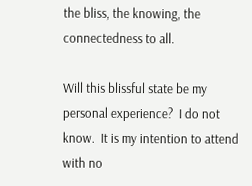the bliss, the knowing, the connectedness to all.

Will this blissful state be my personal experience?  I do not know.  It is my intention to attend with no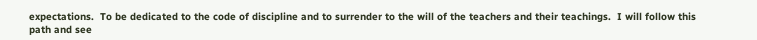expectations.  To be dedicated to the code of discipline and to surrender to the will of the teachers and their teachings.  I will follow this path and see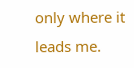only where it leads me.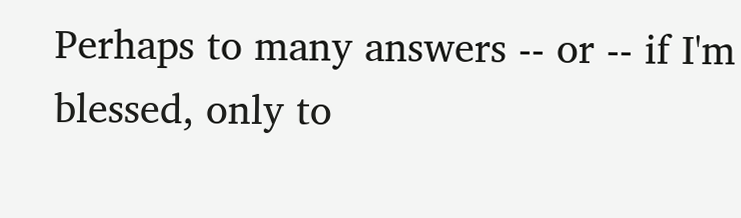Perhaps to many answers -- or -- if I'm blessed, only to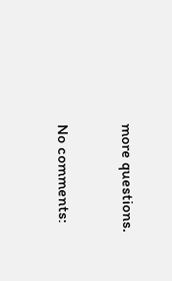more questions.

No comments: